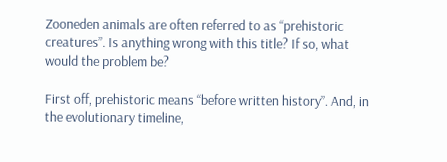Zooneden animals are often referred to as “prehistoric creatures”. Is anything wrong with this title? If so, what would the problem be?

First off, prehistoric means “before written history”. And, in the evolutionary timeline,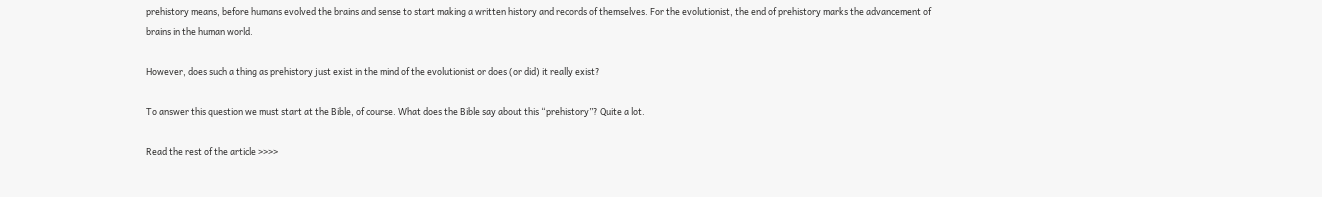prehistory means, before humans evolved the brains and sense to start making a written history and records of themselves. For the evolutionist, the end of prehistory marks the advancement of brains in the human world.

However, does such a thing as prehistory just exist in the mind of the evolutionist or does (or did) it really exist?

To answer this question we must start at the Bible, of course. What does the Bible say about this “prehistory”? Quite a lot.

Read the rest of the article >>>>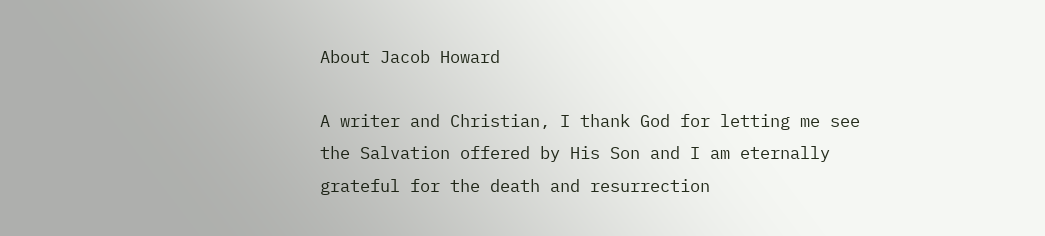About Jacob Howard

A writer and Christian, I thank God for letting me see the Salvation offered by His Son and I am eternally grateful for the death and resurrection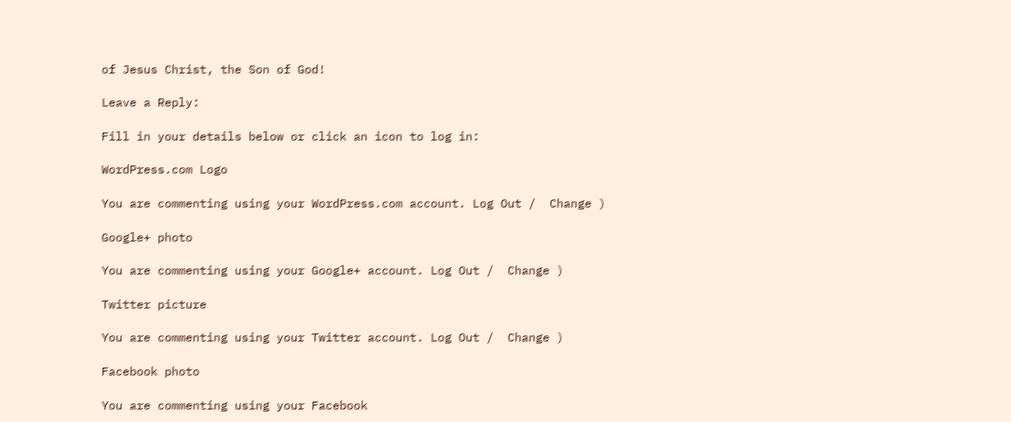of Jesus Christ, the Son of God!

Leave a Reply:

Fill in your details below or click an icon to log in:

WordPress.com Logo

You are commenting using your WordPress.com account. Log Out /  Change )

Google+ photo

You are commenting using your Google+ account. Log Out /  Change )

Twitter picture

You are commenting using your Twitter account. Log Out /  Change )

Facebook photo

You are commenting using your Facebook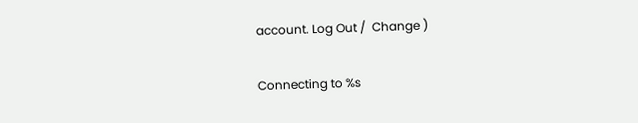account. Log Out /  Change )

Connecting to %s